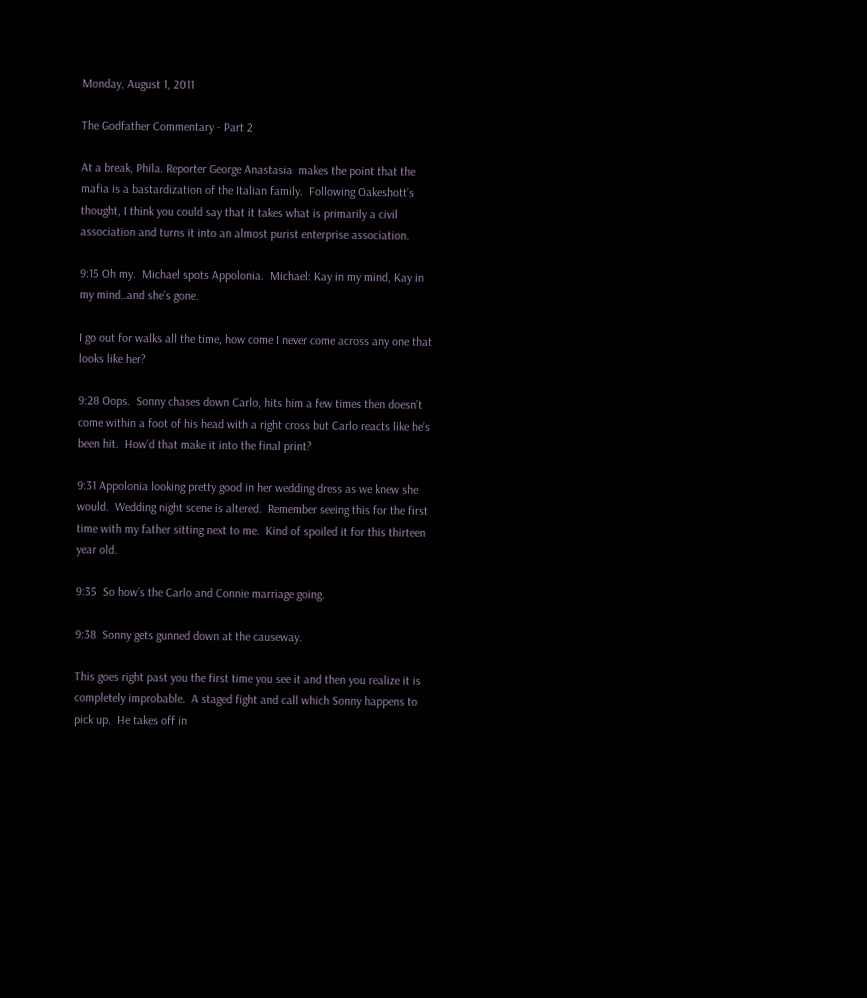Monday, August 1, 2011

The Godfather Commentary - Part 2

At a break, Phila. Reporter George Anastasia  makes the point that the mafia is a bastardization of the Italian family.  Following Oakeshott’s thought, I think you could say that it takes what is primarily a civil association and turns it into an almost purist enterprise association.

9:15 Oh my.  Michael spots Appolonia.  Michael: Kay in my mind, Kay in my mind..and she’s gone.

I go out for walks all the time, how come I never come across any one that looks like her?

9:28 Oops.  Sonny chases down Carlo, hits him a few times then doesn’t come within a foot of his head with a right cross but Carlo reacts like he’s been hit.  How’d that make it into the final print?

9:31 Appolonia looking pretty good in her wedding dress as we knew she would.  Wedding night scene is altered.  Remember seeing this for the first time with my father sitting next to me.  Kind of spoiled it for this thirteen year old.

9:35  So how’s the Carlo and Connie marriage going.

9:38  Sonny gets gunned down at the causeway.

This goes right past you the first time you see it and then you realize it is completely improbable.  A staged fight and call which Sonny happens to pick up.  He takes off in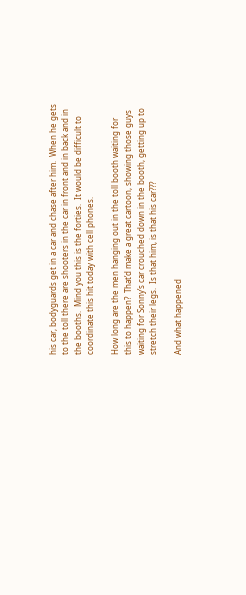his car, bodyguards get in a car and chase after him.  When he gets to the toll there are shooters in the car in front and in back and in the booths.  Mind you this is the forties.  It would be difficult to coordinate this hit today with cell phones.

How long are the men hanging out in the toll booth waiting for this to happen?  That’d make a great cartoon, showing those guys waiting for Sonny’s car crouched down in the booth, getting up to stretch their legs.  Is that him, is that his car???

And what happened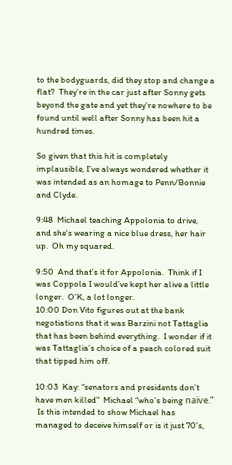to the bodyguards, did they stop and change a flat?  They’re in the car just after Sonny gets beyond the gate and yet they’re nowhere to be found until well after Sonny has been hit a hundred times.

So given that this hit is completely implausible, I’ve always wondered whether it was intended as an homage to Penn/Bonnie and Clyde.

9:48  Michael teaching Appolonia to drive, and she's wearing a nice blue dress, her hair up.  Oh my squared.

9:50  And that’s it for Appolonia.  Think if I was Coppola I would’ve kept her alive a little longer.  O’K, a lot longer.
10:00 Don Vito figures out at the bank negotiations that it was Barzini not Tattaglia that has been behind everything.  I wonder if it was Tattaglia’s choice of a peach colored suit that tipped him off.

10:03  Kay: “senators and presidents don’t have men killed”  Michael “who’s being naïve.”
 Is this intended to show Michael has managed to deceive himself or is it just 70’s,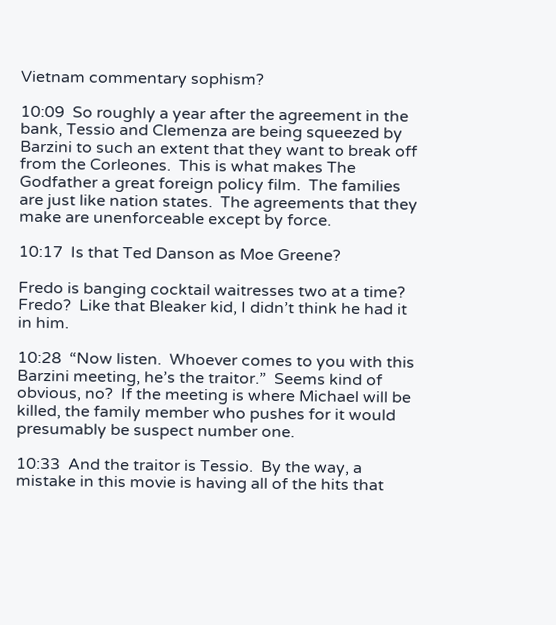Vietnam commentary sophism?

10:09  So roughly a year after the agreement in the bank, Tessio and Clemenza are being squeezed by Barzini to such an extent that they want to break off from the Corleones.  This is what makes The Godfather a great foreign policy film.  The families are just like nation states.  The agreements that they make are unenforceable except by force.

10:17  Is that Ted Danson as Moe Greene?

Fredo is banging cocktail waitresses two at a time?  Fredo?  Like that Bleaker kid, I didn’t think he had it in him.

10:28  “Now listen.  Whoever comes to you with this Barzini meeting, he’s the traitor.”  Seems kind of obvious, no?  If the meeting is where Michael will be killed, the family member who pushes for it would presumably be suspect number one.

10:33  And the traitor is Tessio.  By the way, a mistake in this movie is having all of the hits that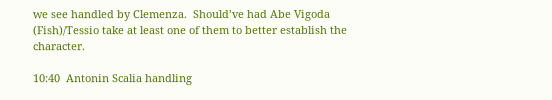we see handled by Clemenza.  Should’ve had Abe Vigoda (Fish)/Tessio take at least one of them to better establish the character.

10:40  Antonin Scalia handling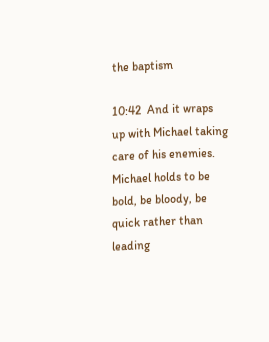the baptism

10:42  And it wraps up with Michael taking care of his enemies.  Michael holds to be bold, be bloody, be quick rather than leading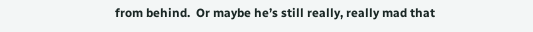from behind.  Or maybe he’s still really, really mad that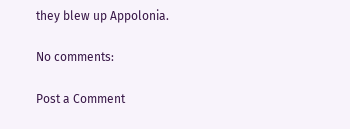they blew up Appolonia.

No comments:

Post a Comment